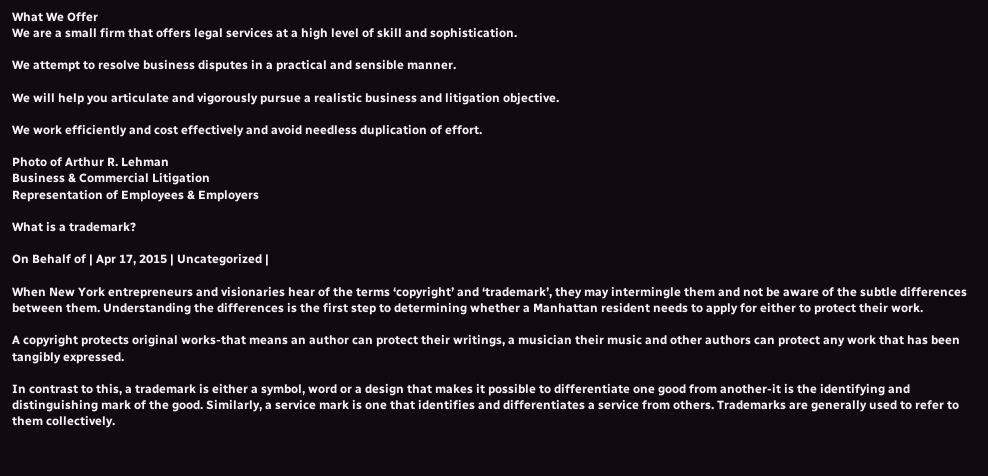What We Offer
We are a small firm that offers legal services at a high level of skill and sophistication.

We attempt to resolve business disputes in a practical and sensible manner.

We will help you articulate and vigorously pursue a realistic business and litigation objective.

We work efficiently and cost effectively and avoid needless duplication of effort.

Photo of Arthur R. Lehman
Business & Commercial Litigation
Representation of Employees & Employers

What is a trademark?

On Behalf of | Apr 17, 2015 | Uncategorized |

When New York entrepreneurs and visionaries hear of the terms ‘copyright’ and ‘trademark’, they may intermingle them and not be aware of the subtle differences between them. Understanding the differences is the first step to determining whether a Manhattan resident needs to apply for either to protect their work.

A copyright protects original works-that means an author can protect their writings, a musician their music and other authors can protect any work that has been tangibly expressed.

In contrast to this, a trademark is either a symbol, word or a design that makes it possible to differentiate one good from another-it is the identifying and distinguishing mark of the good. Similarly, a service mark is one that identifies and differentiates a service from others. Trademarks are generally used to refer to them collectively.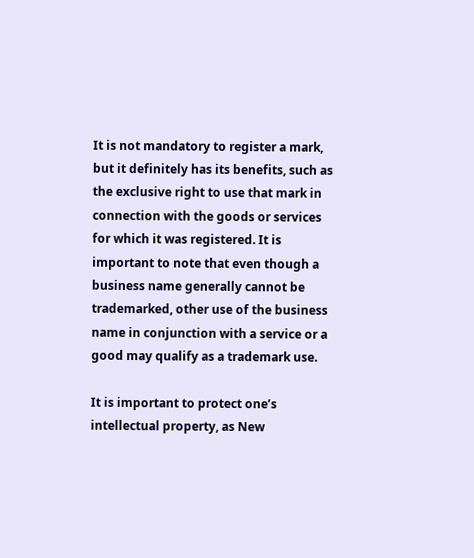It is not mandatory to register a mark, but it definitely has its benefits, such as the exclusive right to use that mark in connection with the goods or services for which it was registered. It is important to note that even though a business name generally cannot be trademarked, other use of the business name in conjunction with a service or a good may qualify as a trademark use.

It is important to protect one’s intellectual property, as New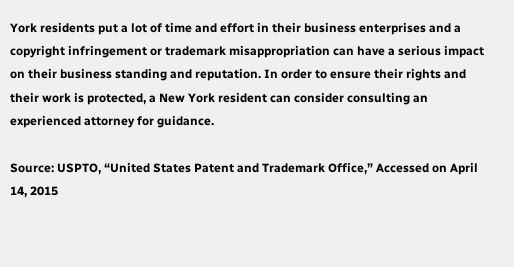York residents put a lot of time and effort in their business enterprises and a copyright infringement or trademark misappropriation can have a serious impact on their business standing and reputation. In order to ensure their rights and their work is protected, a New York resident can consider consulting an experienced attorney for guidance.

Source: USPTO, “United States Patent and Trademark Office,” Accessed on April 14, 2015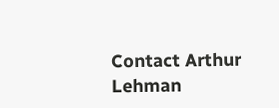Contact Arthur Lehman